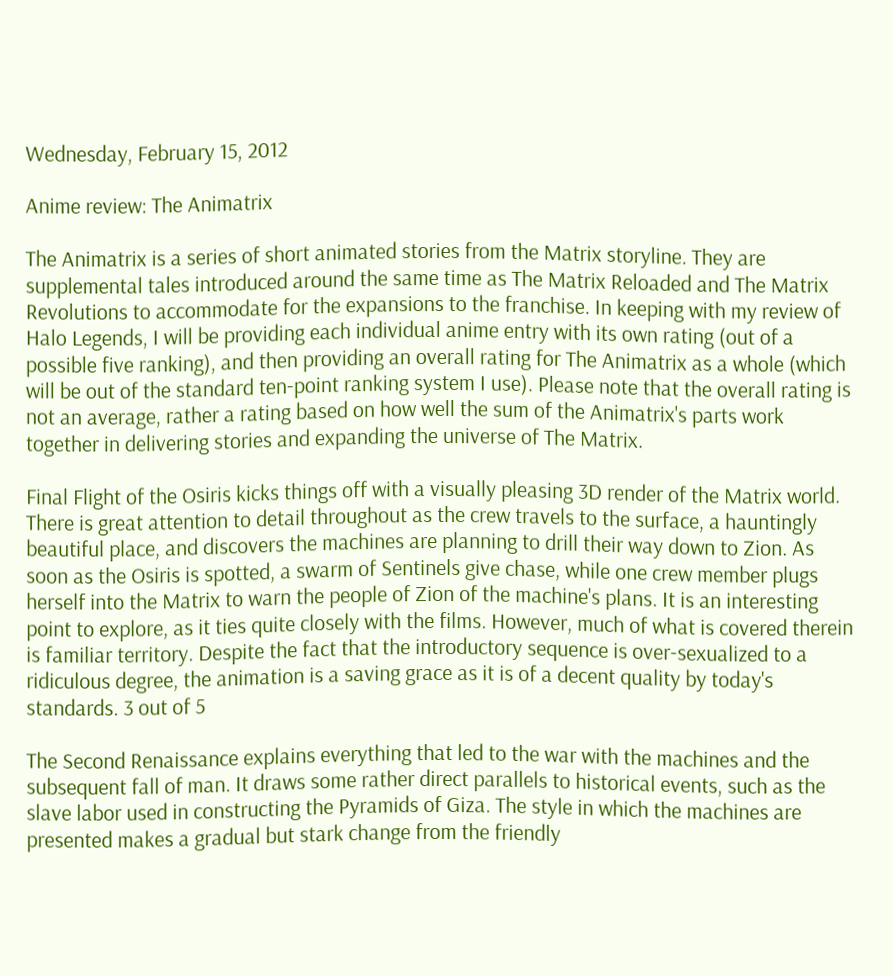Wednesday, February 15, 2012

Anime review: The Animatrix

The Animatrix is a series of short animated stories from the Matrix storyline. They are supplemental tales introduced around the same time as The Matrix Reloaded and The Matrix Revolutions to accommodate for the expansions to the franchise. In keeping with my review of Halo Legends, I will be providing each individual anime entry with its own rating (out of a possible five ranking), and then providing an overall rating for The Animatrix as a whole (which will be out of the standard ten-point ranking system I use). Please note that the overall rating is not an average, rather a rating based on how well the sum of the Animatrix's parts work together in delivering stories and expanding the universe of The Matrix.

Final Flight of the Osiris kicks things off with a visually pleasing 3D render of the Matrix world. There is great attention to detail throughout as the crew travels to the surface, a hauntingly beautiful place, and discovers the machines are planning to drill their way down to Zion. As soon as the Osiris is spotted, a swarm of Sentinels give chase, while one crew member plugs herself into the Matrix to warn the people of Zion of the machine's plans. It is an interesting point to explore, as it ties quite closely with the films. However, much of what is covered therein is familiar territory. Despite the fact that the introductory sequence is over-sexualized to a ridiculous degree, the animation is a saving grace as it is of a decent quality by today's standards. 3 out of 5

The Second Renaissance explains everything that led to the war with the machines and the subsequent fall of man. It draws some rather direct parallels to historical events, such as the slave labor used in constructing the Pyramids of Giza. The style in which the machines are presented makes a gradual but stark change from the friendly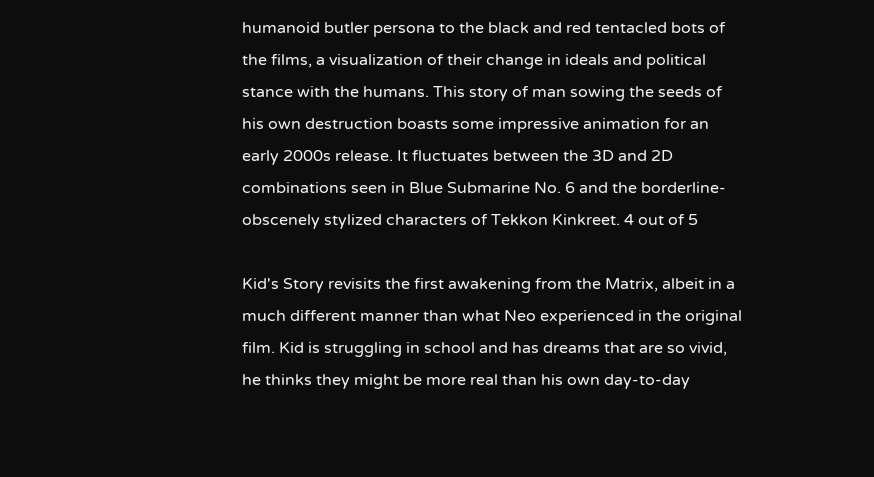humanoid butler persona to the black and red tentacled bots of the films, a visualization of their change in ideals and political stance with the humans. This story of man sowing the seeds of his own destruction boasts some impressive animation for an early 2000s release. It fluctuates between the 3D and 2D combinations seen in Blue Submarine No. 6 and the borderline-obscenely stylized characters of Tekkon Kinkreet. 4 out of 5

Kid's Story revisits the first awakening from the Matrix, albeit in a much different manner than what Neo experienced in the original film. Kid is struggling in school and has dreams that are so vivid, he thinks they might be more real than his own day-to-day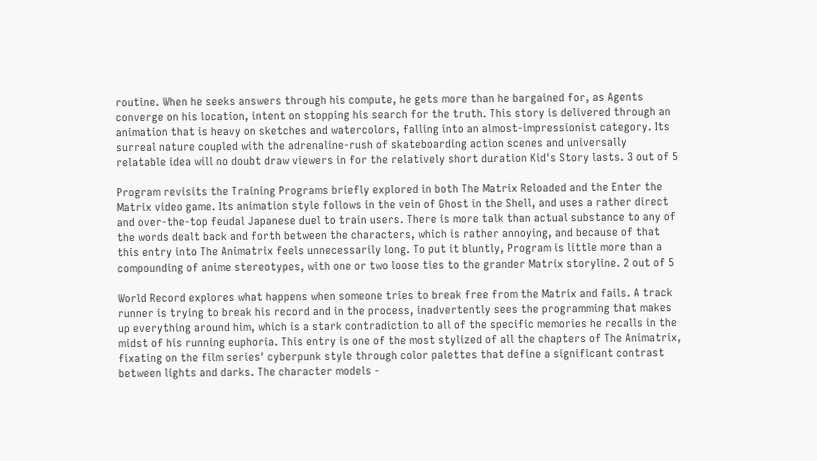routine. When he seeks answers through his compute, he gets more than he bargained for, as Agents converge on his location, intent on stopping his search for the truth. This story is delivered through an animation that is heavy on sketches and watercolors, falling into an almost-impressionist category. Its surreal nature coupled with the adrenaline-rush of skateboarding action scenes and universally relatable idea will no doubt draw viewers in for the relatively short duration Kid's Story lasts. 3 out of 5

Program revisits the Training Programs briefly explored in both The Matrix Reloaded and the Enter the Matrix video game. Its animation style follows in the vein of Ghost in the Shell, and uses a rather direct and over-the-top feudal Japanese duel to train users. There is more talk than actual substance to any of the words dealt back and forth between the characters, which is rather annoying, and because of that this entry into The Animatrix feels unnecessarily long. To put it bluntly, Program is little more than a compounding of anime stereotypes, with one or two loose ties to the grander Matrix storyline. 2 out of 5

World Record explores what happens when someone tries to break free from the Matrix and fails. A track runner is trying to break his record and in the process, inadvertently sees the programming that makes up everything around him, which is a stark contradiction to all of the specific memories he recalls in the midst of his running euphoria. This entry is one of the most stylized of all the chapters of The Animatrix, fixating on the film series' cyberpunk style through color palettes that define a significant contrast between lights and darks. The character models -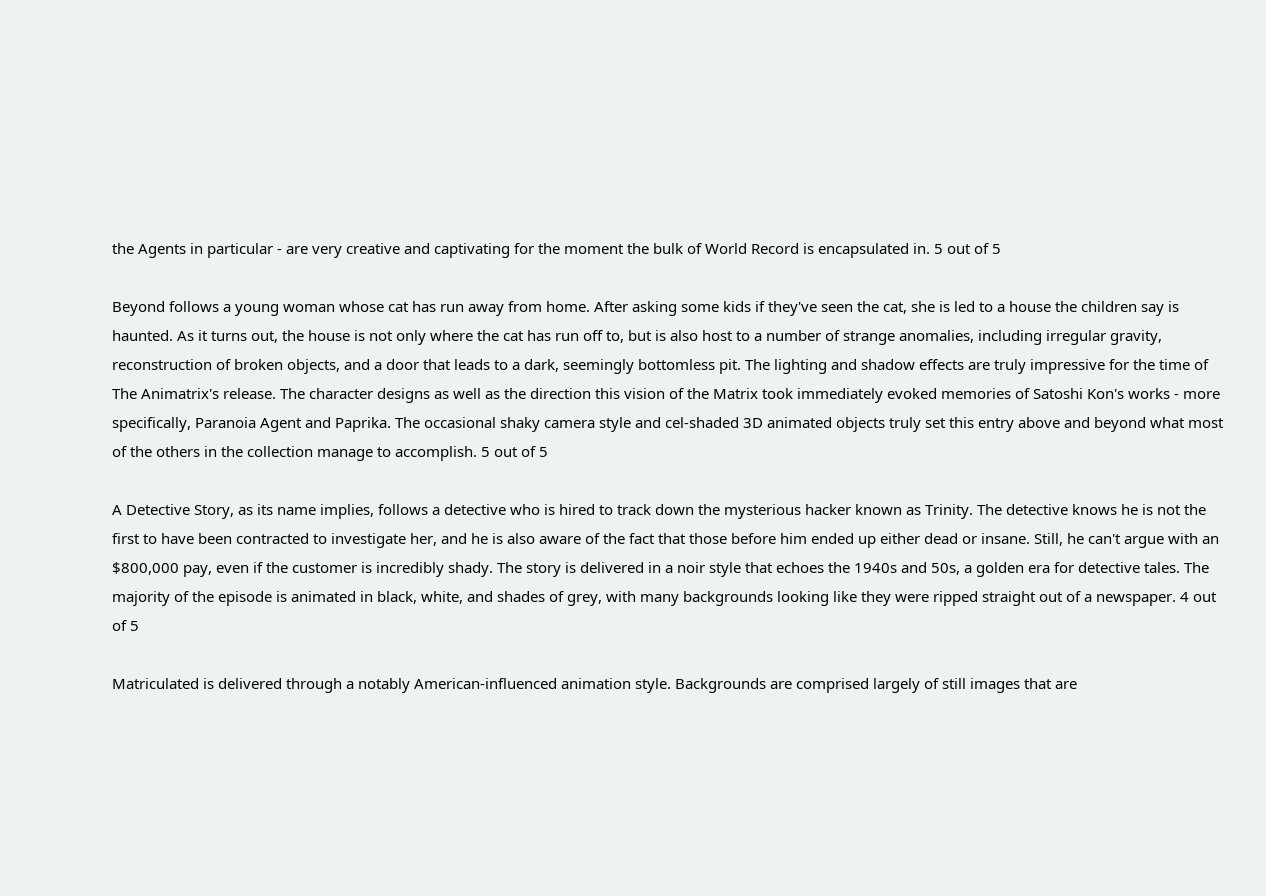the Agents in particular - are very creative and captivating for the moment the bulk of World Record is encapsulated in. 5 out of 5

Beyond follows a young woman whose cat has run away from home. After asking some kids if they've seen the cat, she is led to a house the children say is haunted. As it turns out, the house is not only where the cat has run off to, but is also host to a number of strange anomalies, including irregular gravity, reconstruction of broken objects, and a door that leads to a dark, seemingly bottomless pit. The lighting and shadow effects are truly impressive for the time of The Animatrix's release. The character designs as well as the direction this vision of the Matrix took immediately evoked memories of Satoshi Kon's works - more specifically, Paranoia Agent and Paprika. The occasional shaky camera style and cel-shaded 3D animated objects truly set this entry above and beyond what most of the others in the collection manage to accomplish. 5 out of 5

A Detective Story, as its name implies, follows a detective who is hired to track down the mysterious hacker known as Trinity. The detective knows he is not the first to have been contracted to investigate her, and he is also aware of the fact that those before him ended up either dead or insane. Still, he can't argue with an $800,000 pay, even if the customer is incredibly shady. The story is delivered in a noir style that echoes the 1940s and 50s, a golden era for detective tales. The majority of the episode is animated in black, white, and shades of grey, with many backgrounds looking like they were ripped straight out of a newspaper. 4 out of 5

Matriculated is delivered through a notably American-influenced animation style. Backgrounds are comprised largely of still images that are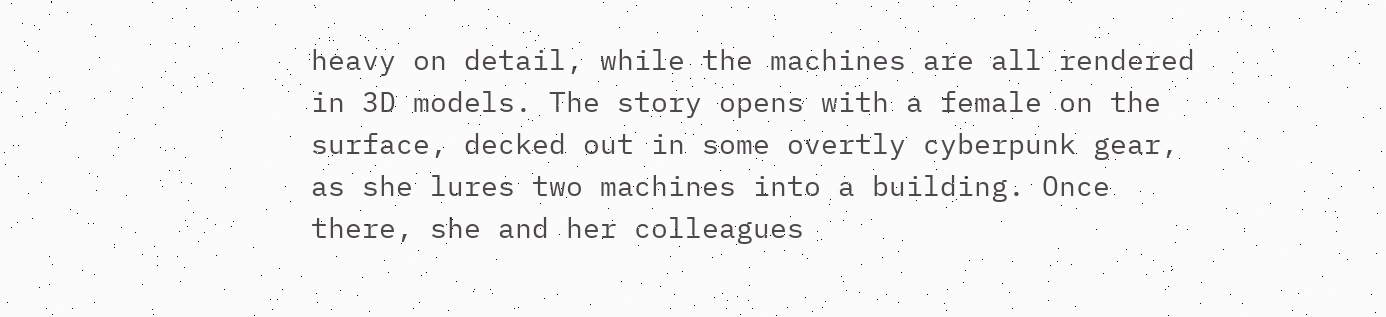heavy on detail, while the machines are all rendered in 3D models. The story opens with a female on the surface, decked out in some overtly cyberpunk gear, as she lures two machines into a building. Once there, she and her colleagues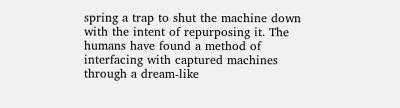spring a trap to shut the machine down with the intent of repurposing it. The humans have found a method of interfacing with captured machines through a dream-like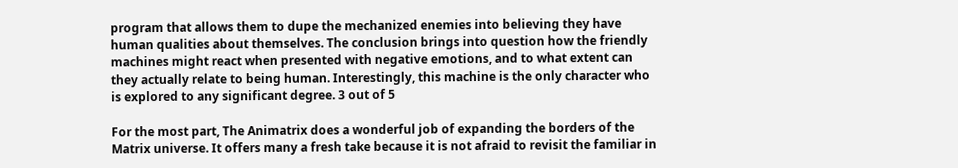program that allows them to dupe the mechanized enemies into believing they have human qualities about themselves. The conclusion brings into question how the friendly machines might react when presented with negative emotions, and to what extent can they actually relate to being human. Interestingly, this machine is the only character who is explored to any significant degree. 3 out of 5

For the most part, The Animatrix does a wonderful job of expanding the borders of the Matrix universe. It offers many a fresh take because it is not afraid to revisit the familiar in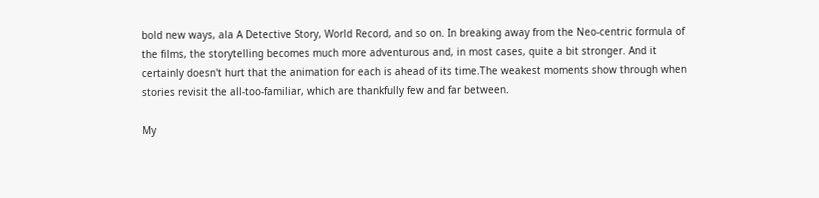bold new ways, ala A Detective Story, World Record, and so on. In breaking away from the Neo-centric formula of the films, the storytelling becomes much more adventurous and, in most cases, quite a bit stronger. And it certainly doesn't hurt that the animation for each is ahead of its time.The weakest moments show through when stories revisit the all-too-familiar, which are thankfully few and far between.

My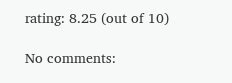rating: 8.25 (out of 10)

No comments: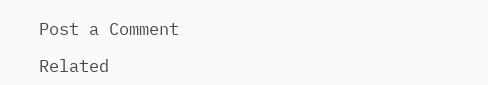Post a Comment

Related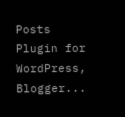Posts Plugin for WordPress, Blogger...